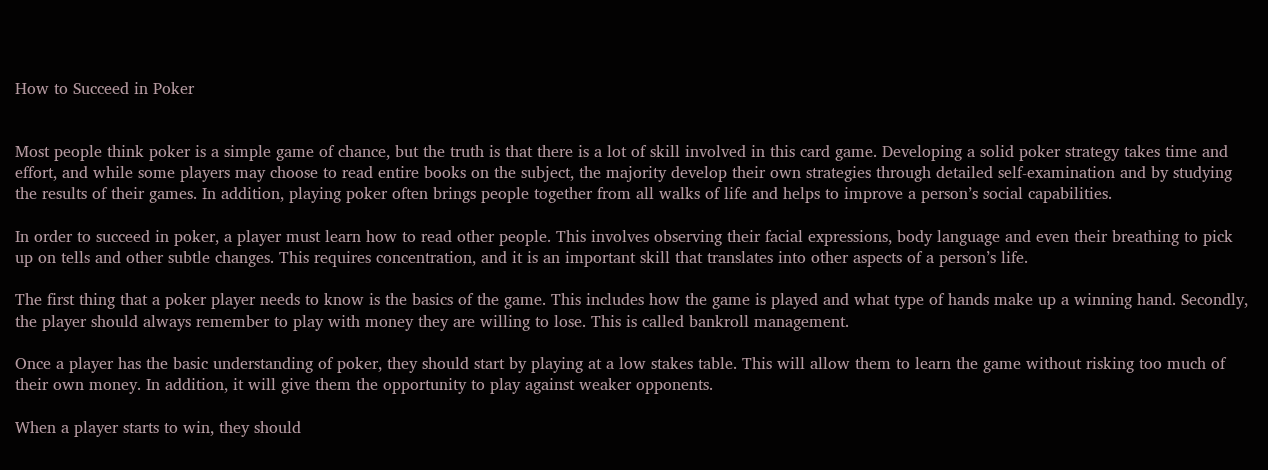How to Succeed in Poker


Most people think poker is a simple game of chance, but the truth is that there is a lot of skill involved in this card game. Developing a solid poker strategy takes time and effort, and while some players may choose to read entire books on the subject, the majority develop their own strategies through detailed self-examination and by studying the results of their games. In addition, playing poker often brings people together from all walks of life and helps to improve a person’s social capabilities.

In order to succeed in poker, a player must learn how to read other people. This involves observing their facial expressions, body language and even their breathing to pick up on tells and other subtle changes. This requires concentration, and it is an important skill that translates into other aspects of a person’s life.

The first thing that a poker player needs to know is the basics of the game. This includes how the game is played and what type of hands make up a winning hand. Secondly, the player should always remember to play with money they are willing to lose. This is called bankroll management.

Once a player has the basic understanding of poker, they should start by playing at a low stakes table. This will allow them to learn the game without risking too much of their own money. In addition, it will give them the opportunity to play against weaker opponents.

When a player starts to win, they should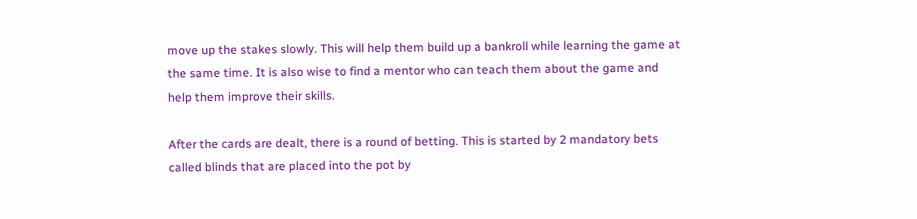move up the stakes slowly. This will help them build up a bankroll while learning the game at the same time. It is also wise to find a mentor who can teach them about the game and help them improve their skills.

After the cards are dealt, there is a round of betting. This is started by 2 mandatory bets called blinds that are placed into the pot by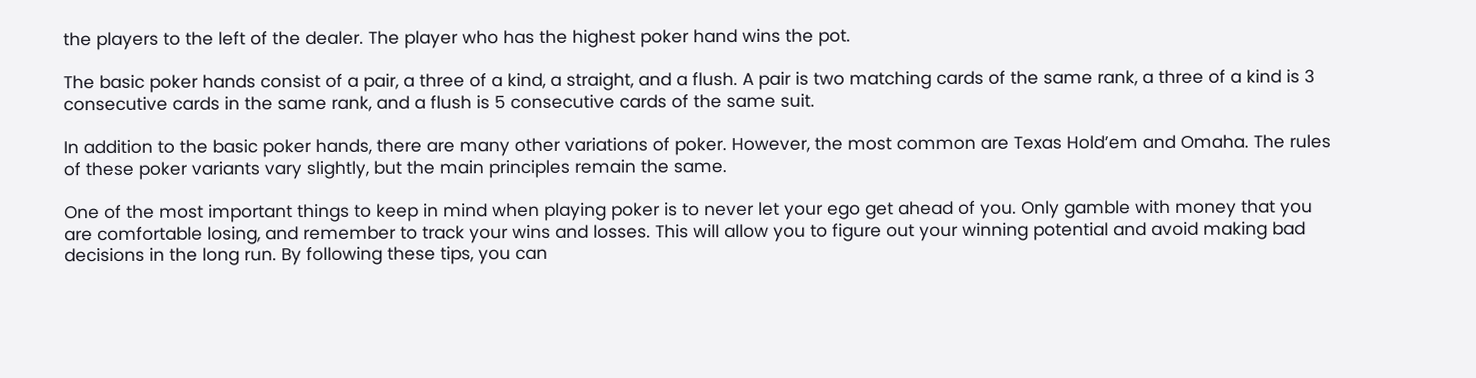the players to the left of the dealer. The player who has the highest poker hand wins the pot.

The basic poker hands consist of a pair, a three of a kind, a straight, and a flush. A pair is two matching cards of the same rank, a three of a kind is 3 consecutive cards in the same rank, and a flush is 5 consecutive cards of the same suit.

In addition to the basic poker hands, there are many other variations of poker. However, the most common are Texas Hold’em and Omaha. The rules of these poker variants vary slightly, but the main principles remain the same.

One of the most important things to keep in mind when playing poker is to never let your ego get ahead of you. Only gamble with money that you are comfortable losing, and remember to track your wins and losses. This will allow you to figure out your winning potential and avoid making bad decisions in the long run. By following these tips, you can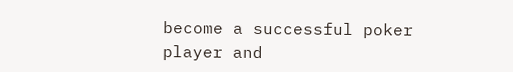become a successful poker player and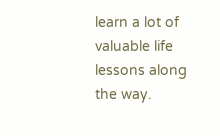learn a lot of valuable life lessons along the way.